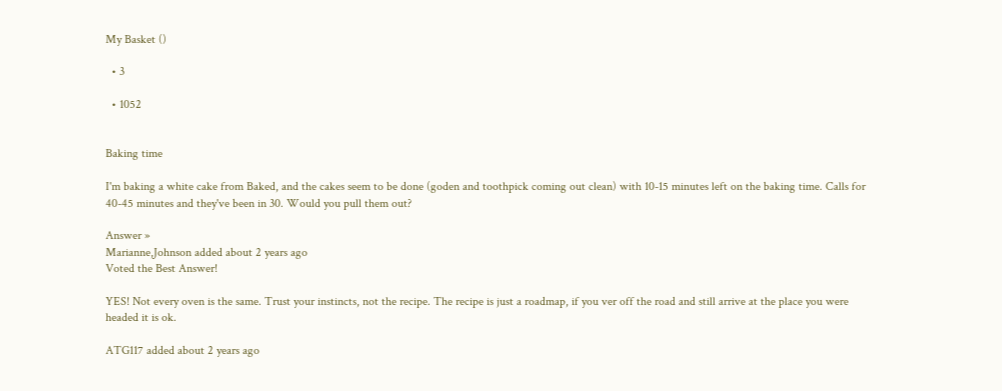My Basket ()

  • 3

  • 1052


Baking time

I'm baking a white cake from Baked, and the cakes seem to be done (goden and toothpick coming out clean) with 10-15 minutes left on the baking time. Calls for 40-45 minutes and they've been in 30. Would you pull them out?

Answer »
Marianne,Johnson added about 2 years ago
Voted the Best Answer!

YES! Not every oven is the same. Trust your instincts, not the recipe. The recipe is just a roadmap, if you ver off the road and still arrive at the place you were headed it is ok.

ATG117 added about 2 years ago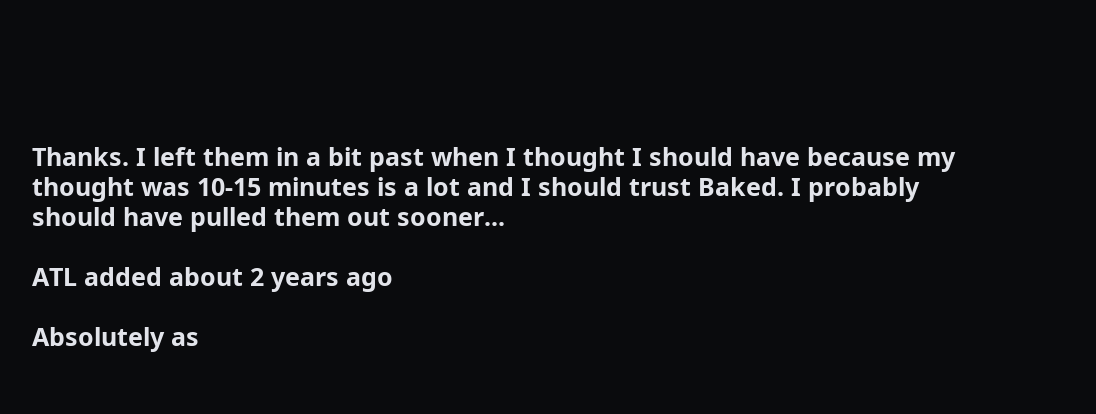Thanks. I left them in a bit past when I thought I should have because my thought was 10-15 minutes is a lot and I should trust Baked. I probably should have pulled them out sooner...

ATL added about 2 years ago

Absolutely as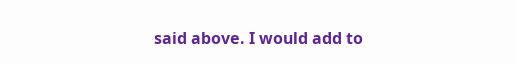said above. I would add to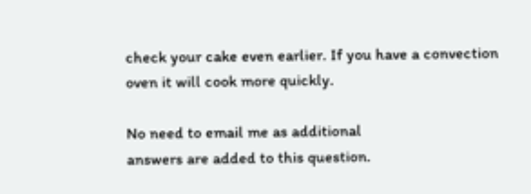check your cake even earlier. If you have a convection oven it will cook more quickly.

No need to email me as additional
answers are added to this question.